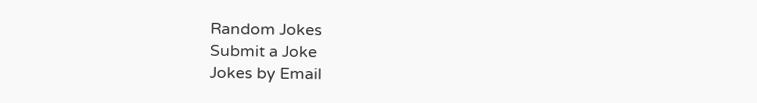Random Jokes
Submit a Joke
Jokes by Email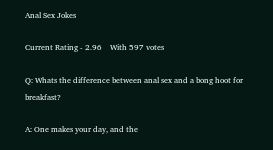Anal Sex Jokes

Current Rating - 2.96    With 597 votes

Q: Whats the difference between anal sex and a bong hoot for breakfast?

A: One makes your day, and the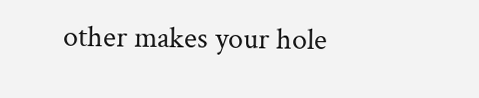other makes your hole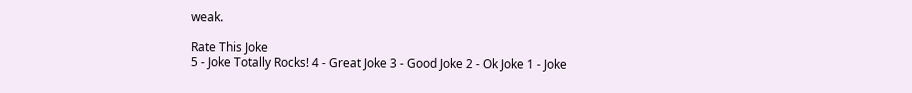weak.

Rate This Joke
5 - Joke Totally Rocks! 4 - Great Joke 3 - Good Joke 2 - Ok Joke 1 - Joke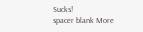Sucks!
spacer blank More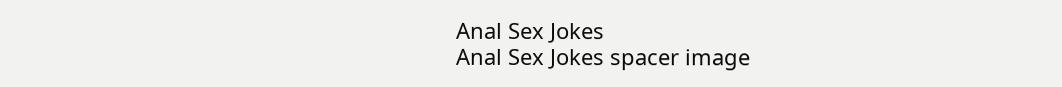Anal Sex Jokes
Anal Sex Jokes spacer image